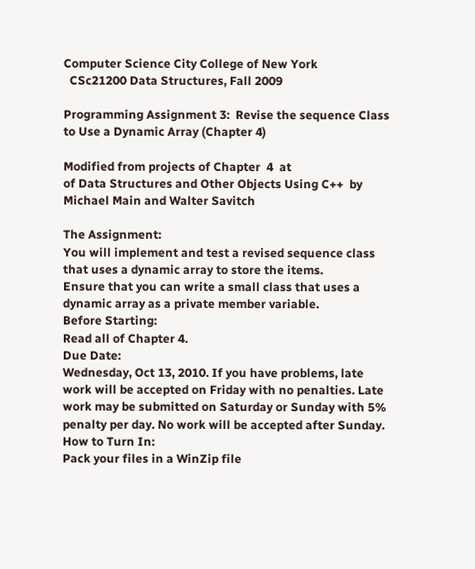Computer Science City College of New York
  CSc21200 Data Structures, Fall 2009

Programming Assignment 3:  Revise the sequence Class to Use a Dynamic Array (Chapter 4)

Modified from projects of Chapter  4  at
of Data Structures and Other Objects Using C++  by Michael Main and Walter Savitch

The Assignment:
You will implement and test a revised sequence class that uses a dynamic array to store the items.
Ensure that you can write a small class that uses a dynamic array as a private member variable.
Before Starting:
Read all of Chapter 4.
Due Date:
Wednesday, Oct 13, 2010. If you have problems, late work will be accepted on Friday with no penalties. Late work may be submitted on Saturday or Sunday with 5% penalty per day. No work will be accepted after Sunday.
How to Turn In:
Pack your files in a WinZip file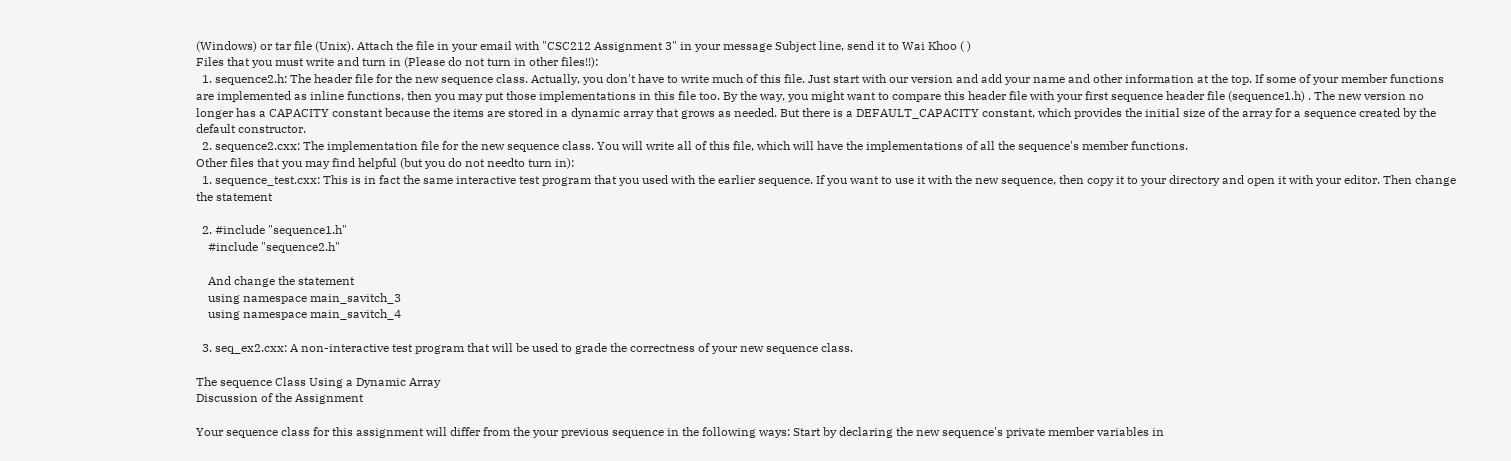(Windows) or tar file (Unix). Attach the file in your email with "CSC212 Assignment 3" in your message Subject line, send it to Wai Khoo ( )
Files that you must write and turn in (Please do not turn in other files!!):
  1. sequence2.h: The header file for the new sequence class. Actually, you don't have to write much of this file. Just start with our version and add your name and other information at the top. If some of your member functions are implemented as inline functions, then you may put those implementations in this file too. By the way, you might want to compare this header file with your first sequence header file (sequence1.h) . The new version no longer has a CAPACITY constant because the items are stored in a dynamic array that grows as needed. But there is a DEFAULT_CAPACITY constant, which provides the initial size of the array for a sequence created by the default constructor.
  2. sequence2.cxx: The implementation file for the new sequence class. You will write all of this file, which will have the implementations of all the sequence's member functions.
Other files that you may find helpful (but you do not needto turn in):
  1. sequence_test.cxx: This is in fact the same interactive test program that you used with the earlier sequence. If you want to use it with the new sequence, then copy it to your directory and open it with your editor. Then change the statement

  2. #include "sequence1.h"
    #include "sequence2.h"

    And change the statement
    using namespace main_savitch_3
    using namespace main_savitch_4

  3. seq_ex2.cxx: A non-interactive test program that will be used to grade the correctness of your new sequence class.

The sequence Class Using a Dynamic Array
Discussion of the Assignment

Your sequence class for this assignment will differ from the your previous sequence in the following ways: Start by declaring the new sequence's private member variables in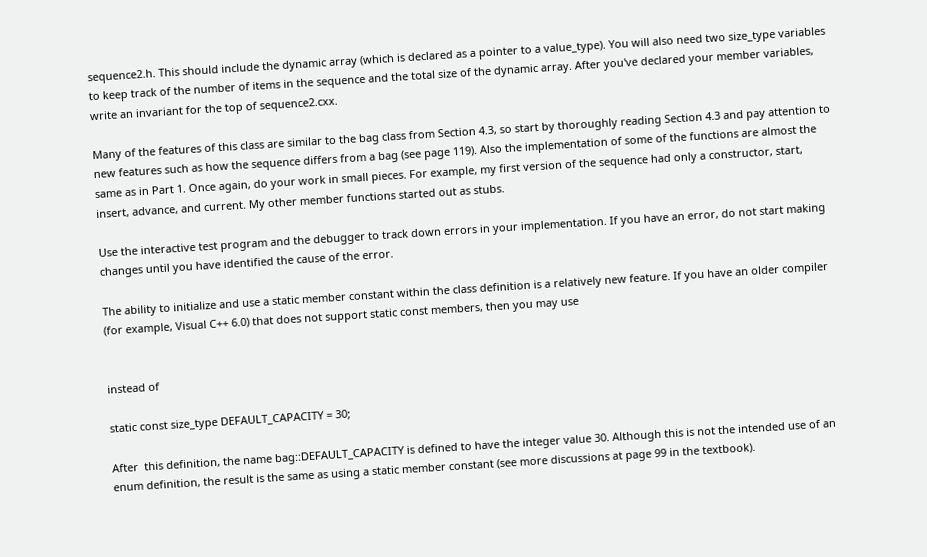sequence2.h. This should include the dynamic array (which is declared as a pointer to a value_type). You will also need two size_type variables to keep track of the number of items in the sequence and the total size of the dynamic array. After you've declared your member variables, write an invariant for the top of sequence2.cxx.

Many of the features of this class are similar to the bag class from Section 4.3, so start by thoroughly reading Section 4.3 and pay attention to new features such as how the sequence differs from a bag (see page 119). Also the implementation of some of the functions are almost the same as in Part 1. Once again, do your work in small pieces. For example, my first version of the sequence had only a constructor, start, insert, advance, and current. My other member functions started out as stubs.

Use the interactive test program and the debugger to track down errors in your implementation. If you have an error, do not start making changes until you have identified the cause of the error.

The ability to initialize and use a static member constant within the class definition is a relatively new feature. If you have an older compiler (for example, Visual C++ 6.0) that does not support static const members, then you may use


instead of

static const size_type DEFAULT_CAPACITY = 30;

After  this definition, the name bag::DEFAULT_CAPACITY is defined to have the integer value 30. Although this is not the intended use of an enum definition, the result is the same as using a static member constant (see more discussions at page 99 in the textbook).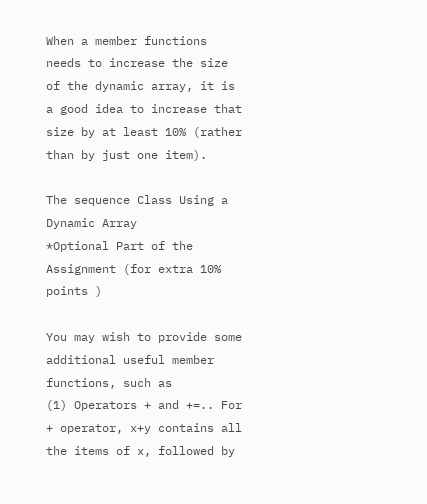When a member functions needs to increase the size of the dynamic array, it is a good idea to increase that size by at least 10% (rather than by just one item).

The sequence Class Using a Dynamic Array
*Optional Part of the Assignment (for extra 10% points )

You may wish to provide some additional useful member functions, such as
(1) Operators + and +=.. For + operator, x+y contains all the items of x, followed by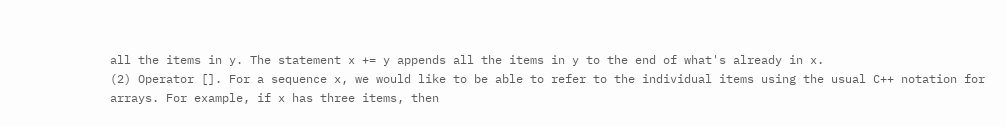all the items in y. The statement x += y appends all the items in y to the end of what's already in x.
(2) Operator []. For a sequence x, we would like to be able to refer to the individual items using the usual C++ notation for arrays. For example, if x has three items, then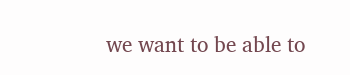we want to be able to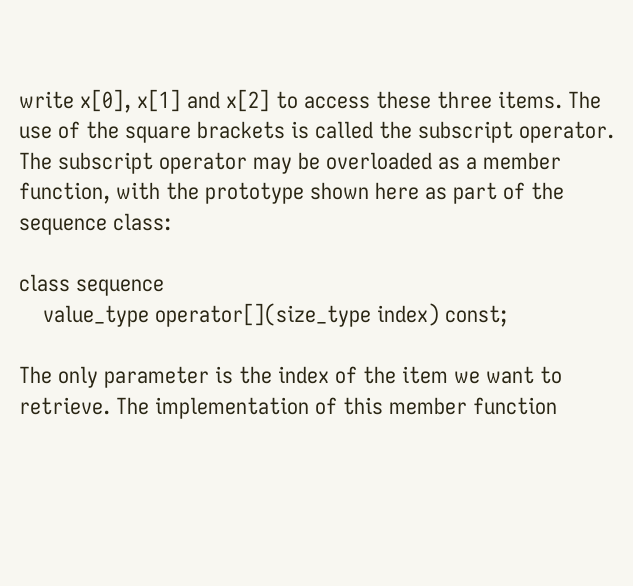write x[0], x[1] and x[2] to access these three items. The use of the square brackets is called the subscript operator. The subscript operator may be overloaded as a member function, with the prototype shown here as part of the sequence class:

class sequence
    value_type operator[](size_type index) const;

The only parameter is the index of the item we want to retrieve. The implementation of this member function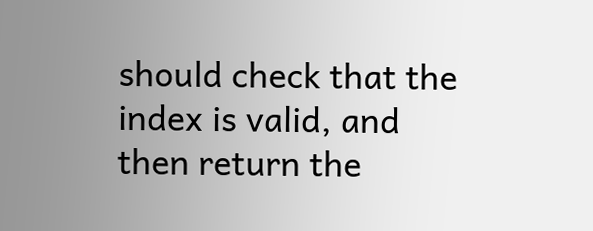should check that the index is valid, and then return the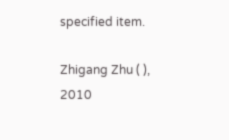specified item.

Zhigang Zhu ( ), 2010